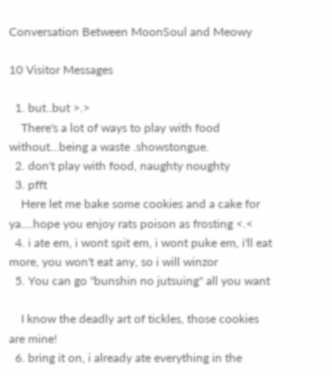Conversation Between MoonSoul and Meowy

10 Visitor Messages

  1. but..but >.>
    There's a lot of ways to play with food without...being a waste .showstongue.
  2. don't play with food, naughty noughty
  3. pfft
    Here let me bake some cookies and a cake for ya....hope you enjoy rats poison as frosting <.<
  4. i ate em, i wont spit em, i wont puke em, i'll eat more, you won't eat any, so i will winzor
  5. You can go "bunshin no jutsuing" all you want

    I know the deadly art of tickles, those cookies are mine!
  6. bring it on, i already ate everything in the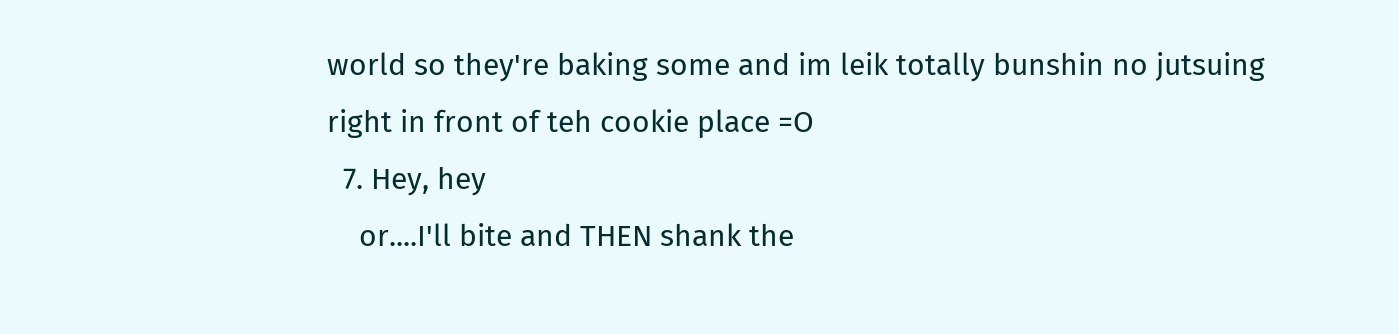world so they're baking some and im leik totally bunshin no jutsuing right in front of teh cookie place =O
  7. Hey, hey
    or....I'll bite and THEN shank the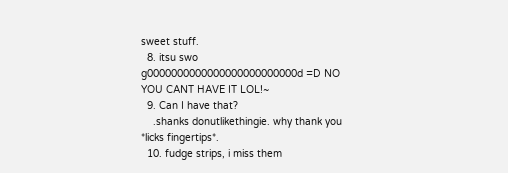sweet stuff.
  8. itsu swo g0000000000000000000000000d =D NO YOU CANT HAVE IT LOL!~
  9. Can I have that?
    .shanks donutlikethingie. why thank you *licks fingertips*.
  10. fudge strips, i miss them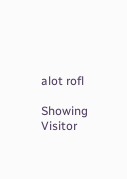alot rofl

Showing Visitor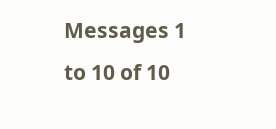Messages 1 to 10 of 10